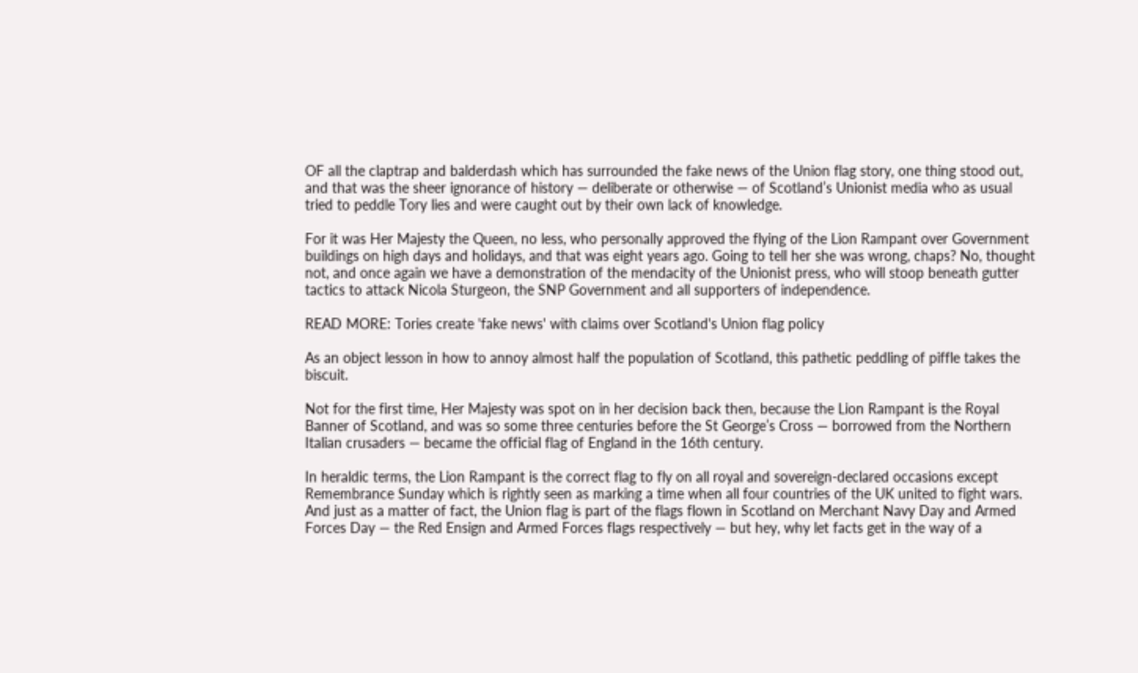OF all the claptrap and balderdash which has surrounded the fake news of the Union flag story, one thing stood out, and that was the sheer ignorance of history — deliberate or otherwise — of Scotland’s Unionist media who as usual tried to peddle Tory lies and were caught out by their own lack of knowledge.

For it was Her Majesty the Queen, no less, who personally approved the flying of the Lion Rampant over Government buildings on high days and holidays, and that was eight years ago. Going to tell her she was wrong, chaps? No, thought not, and once again we have a demonstration of the mendacity of the Unionist press, who will stoop beneath gutter tactics to attack Nicola Sturgeon, the SNP Government and all supporters of independence.

READ MORE: Tories create 'fake news' with claims over Scotland's Union flag policy

As an object lesson in how to annoy almost half the population of Scotland, this pathetic peddling of piffle takes the biscuit.

Not for the first time, Her Majesty was spot on in her decision back then, because the Lion Rampant is the Royal Banner of Scotland, and was so some three centuries before the St George’s Cross — borrowed from the Northern Italian crusaders — became the official flag of England in the 16th century.

In heraldic terms, the Lion Rampant is the correct flag to fly on all royal and sovereign-declared occasions except Remembrance Sunday which is rightly seen as marking a time when all four countries of the UK united to fight wars. And just as a matter of fact, the Union flag is part of the flags flown in Scotland on Merchant Navy Day and Armed Forces Day — the Red Ensign and Armed Forces flags respectively — but hey, why let facts get in the way of a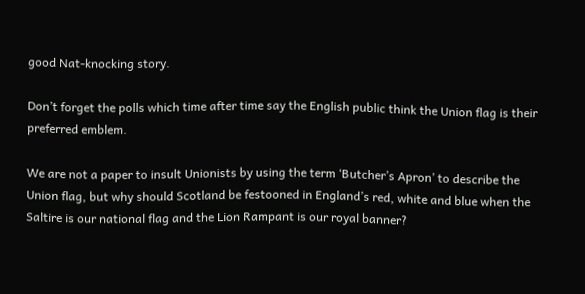good Nat-knocking story.

Don’t forget the polls which time after time say the English public think the Union flag is their preferred emblem.

We are not a paper to insult Unionists by using the term ‘Butcher’s Apron’ to describe the Union flag, but why should Scotland be festooned in England’s red, white and blue when the Saltire is our national flag and the Lion Rampant is our royal banner?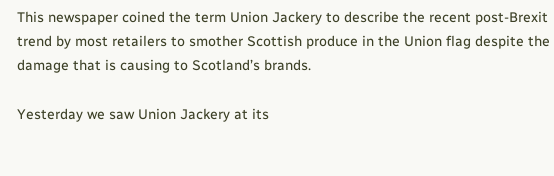This newspaper coined the term Union Jackery to describe the recent post-Brexit trend by most retailers to smother Scottish produce in the Union flag despite the damage that is causing to Scotland’s brands.

Yesterday we saw Union Jackery at its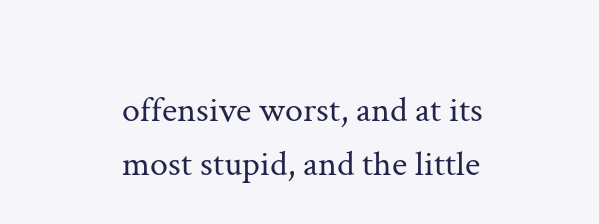offensive worst, and at its most stupid, and the little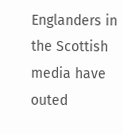Englanders in the Scottish media have outed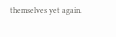themselves yet again.